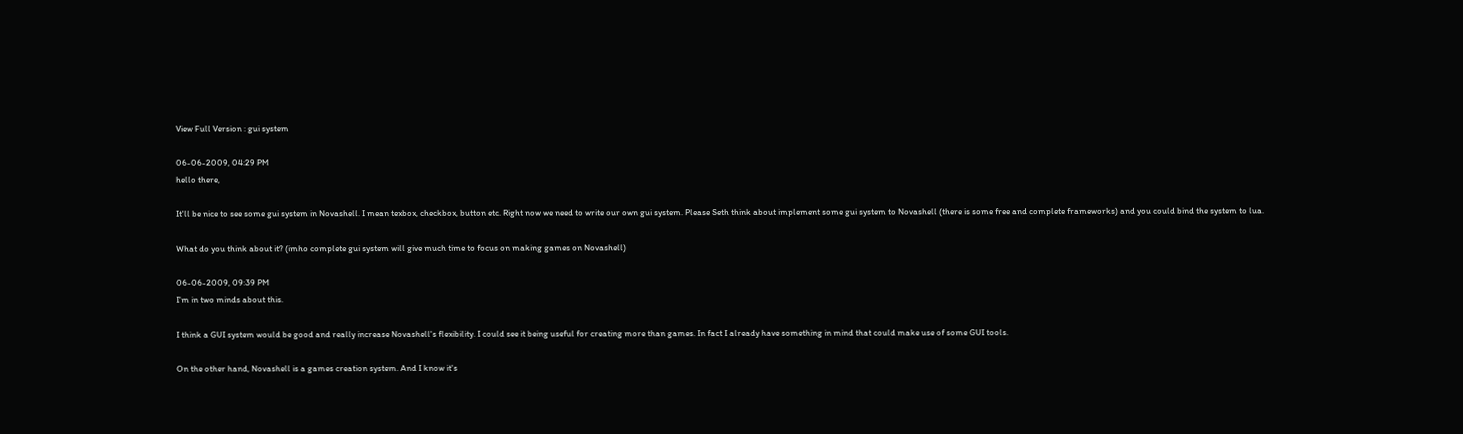View Full Version : gui system

06-06-2009, 04:29 PM
hello there,

It'll be nice to see some gui system in Novashell. I mean texbox, checkbox, button etc. Right now we need to write our own gui system. Please Seth think about implement some gui system to Novashell (there is some free and complete frameworks) and you could bind the system to lua.

What do you think about it? (imho complete gui system will give much time to focus on making games on Novashell)

06-06-2009, 09:39 PM
I'm in two minds about this.

I think a GUI system would be good and really increase Novashell's flexibility. I could see it being useful for creating more than games. In fact I already have something in mind that could make use of some GUI tools.

On the other hand, Novashell is a games creation system. And I know it's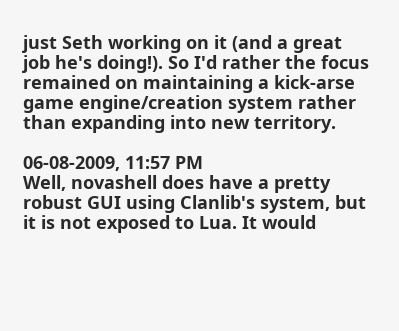just Seth working on it (and a great job he's doing!). So I'd rather the focus remained on maintaining a kick-arse game engine/creation system rather than expanding into new territory.

06-08-2009, 11:57 PM
Well, novashell does have a pretty robust GUI using Clanlib's system, but it is not exposed to Lua. It would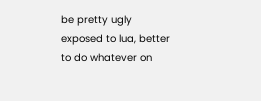be pretty ugly exposed to lua, better to do whatever on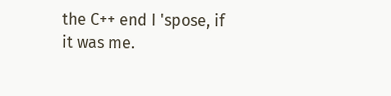the C++ end I 'spose, if it was me.